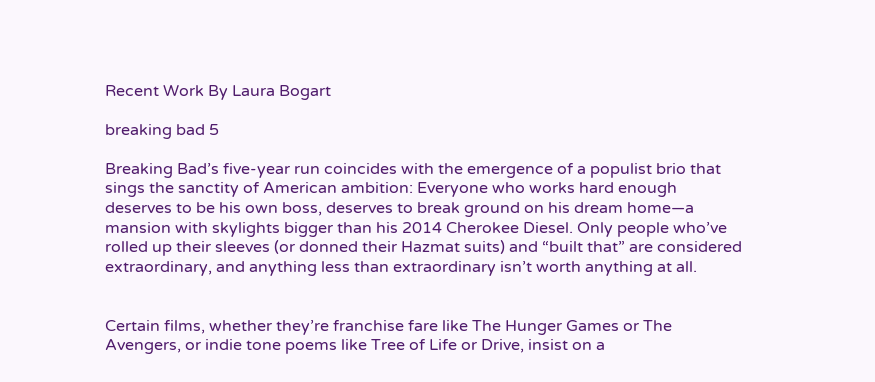Recent Work By Laura Bogart

breaking bad 5

Breaking Bad’s five-year run coincides with the emergence of a populist brio that sings the sanctity of American ambition: Everyone who works hard enough deserves to be his own boss, deserves to break ground on his dream home—a mansion with skylights bigger than his 2014 Cherokee Diesel. Only people who’ve rolled up their sleeves (or donned their Hazmat suits) and “built that” are considered extraordinary, and anything less than extraordinary isn’t worth anything at all.


Certain films, whether they’re franchise fare like The Hunger Games or The Avengers, or indie tone poems like Tree of Life or Drive, insist on a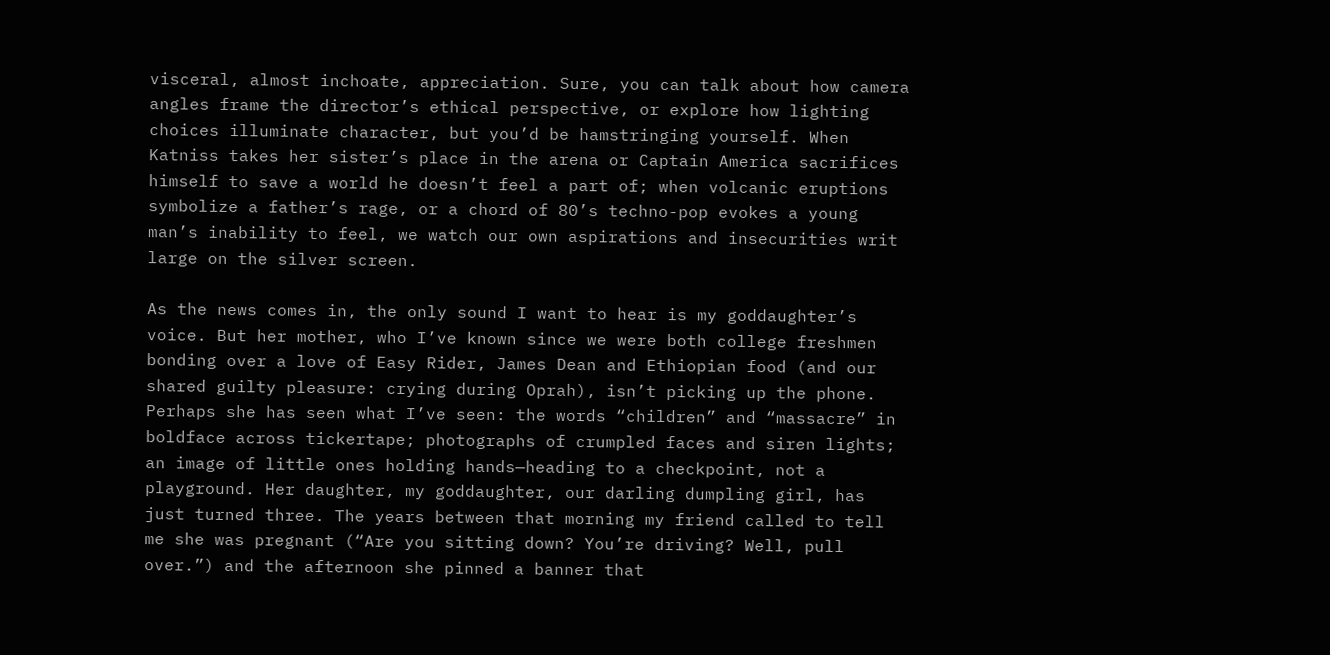visceral, almost inchoate, appreciation. Sure, you can talk about how camera angles frame the director’s ethical perspective, or explore how lighting choices illuminate character, but you’d be hamstringing yourself. When Katniss takes her sister’s place in the arena or Captain America sacrifices himself to save a world he doesn’t feel a part of; when volcanic eruptions symbolize a father’s rage, or a chord of 80’s techno-pop evokes a young man’s inability to feel, we watch our own aspirations and insecurities writ large on the silver screen.

As the news comes in, the only sound I want to hear is my goddaughter’s voice. But her mother, who I’ve known since we were both college freshmen bonding over a love of Easy Rider, James Dean and Ethiopian food (and our shared guilty pleasure: crying during Oprah), isn’t picking up the phone. Perhaps she has seen what I’ve seen: the words “children” and “massacre” in boldface across tickertape; photographs of crumpled faces and siren lights; an image of little ones holding hands—heading to a checkpoint, not a playground. Her daughter, my goddaughter, our darling dumpling girl, has just turned three. The years between that morning my friend called to tell me she was pregnant (“Are you sitting down? You’re driving? Well, pull over.”) and the afternoon she pinned a banner that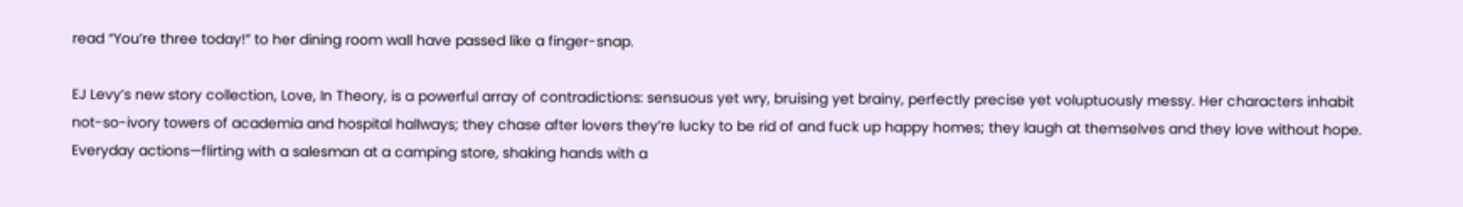read “You’re three today!” to her dining room wall have passed like a finger-snap.

EJ Levy’s new story collection, Love, In Theory, is a powerful array of contradictions: sensuous yet wry, bruising yet brainy, perfectly precise yet voluptuously messy. Her characters inhabit not-so-ivory towers of academia and hospital hallways; they chase after lovers they’re lucky to be rid of and fuck up happy homes; they laugh at themselves and they love without hope. Everyday actions—flirting with a salesman at a camping store, shaking hands with a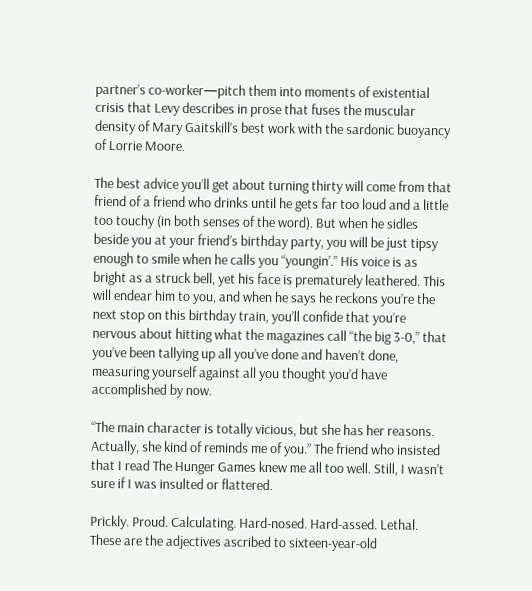partner’s co-worker—pitch them into moments of existential crisis that Levy describes in prose that fuses the muscular density of Mary Gaitskill’s best work with the sardonic buoyancy of Lorrie Moore.

The best advice you’ll get about turning thirty will come from that friend of a friend who drinks until he gets far too loud and a little too touchy (in both senses of the word). But when he sidles beside you at your friend’s birthday party, you will be just tipsy enough to smile when he calls you “youngin’.” His voice is as bright as a struck bell, yet his face is prematurely leathered. This will endear him to you, and when he says he reckons you’re the next stop on this birthday train, you’ll confide that you’re nervous about hitting what the magazines call “the big 3-0,” that you’ve been tallying up all you’ve done and haven’t done, measuring yourself against all you thought you’d have accomplished by now.

“The main character is totally vicious, but she has her reasons. Actually, she kind of reminds me of you.” The friend who insisted that I read The Hunger Games knew me all too well. Still, I wasn’t sure if I was insulted or flattered.

Prickly. Proud. Calculating. Hard-nosed. Hard-assed. Lethal. These are the adjectives ascribed to sixteen-year-old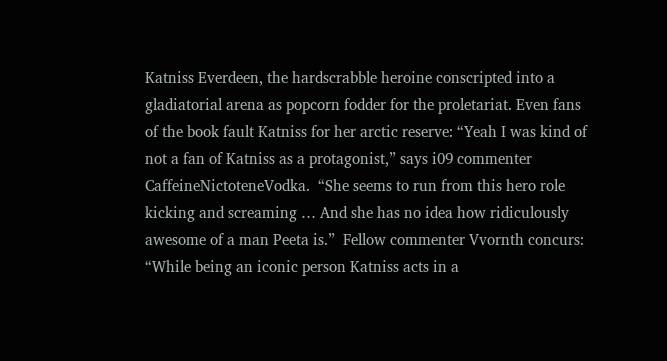Katniss Everdeen, the hardscrabble heroine conscripted into a gladiatorial arena as popcorn fodder for the proletariat. Even fans of the book fault Katniss for her arctic reserve: “Yeah I was kind of not a fan of Katniss as a protagonist,” says i09 commenter CaffeineNictoteneVodka.  “She seems to run from this hero role kicking and screaming … And she has no idea how ridiculously awesome of a man Peeta is.”  Fellow commenter Vvornth concurs: “While being an iconic person Katniss acts in a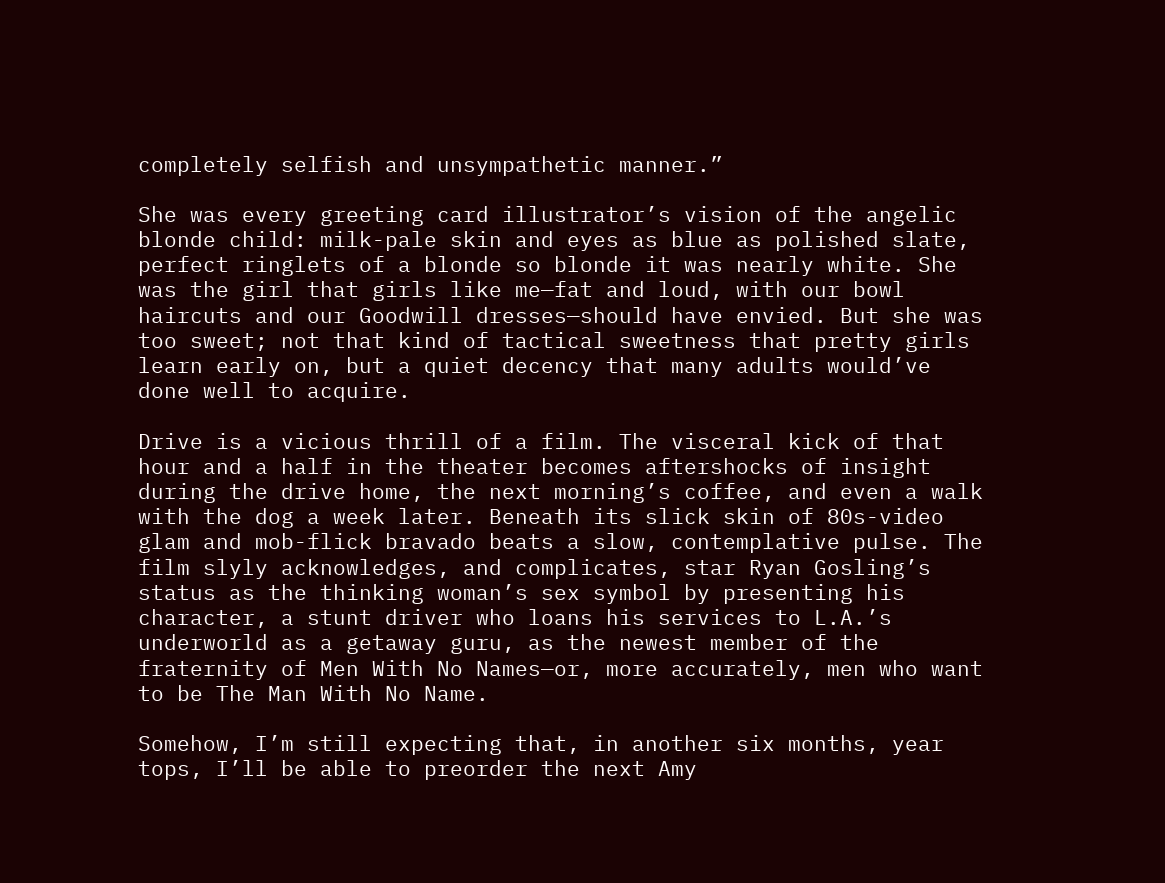completely selfish and unsympathetic manner.”

She was every greeting card illustrator’s vision of the angelic blonde child: milk-pale skin and eyes as blue as polished slate, perfect ringlets of a blonde so blonde it was nearly white. She was the girl that girls like me—fat and loud, with our bowl haircuts and our Goodwill dresses—should have envied. But she was too sweet; not that kind of tactical sweetness that pretty girls learn early on, but a quiet decency that many adults would’ve done well to acquire.

Drive is a vicious thrill of a film. The visceral kick of that hour and a half in the theater becomes aftershocks of insight during the drive home, the next morning’s coffee, and even a walk with the dog a week later. Beneath its slick skin of 80s-video glam and mob-flick bravado beats a slow, contemplative pulse. The film slyly acknowledges, and complicates, star Ryan Gosling’s status as the thinking woman’s sex symbol by presenting his character, a stunt driver who loans his services to L.A.’s underworld as a getaway guru, as the newest member of the fraternity of Men With No Names—or, more accurately, men who want to be The Man With No Name.

Somehow, I’m still expecting that, in another six months, year tops, I’ll be able to preorder the next Amy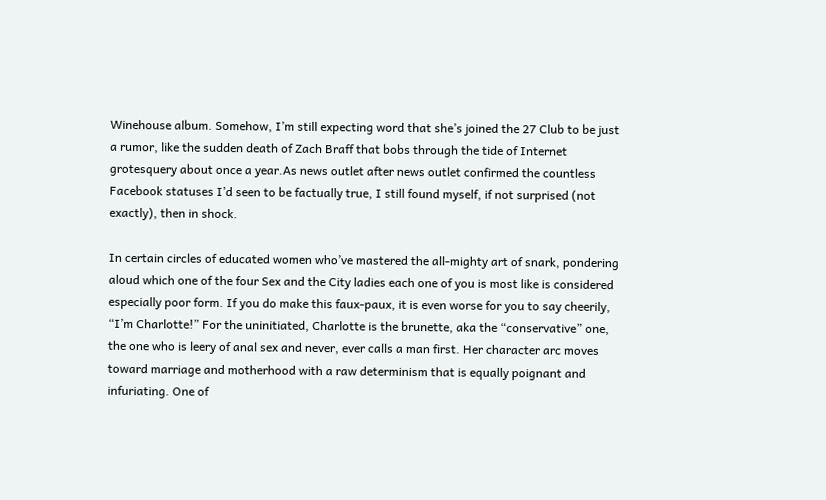Winehouse album. Somehow, I’m still expecting word that she’s joined the 27 Club to be just a rumor, like the sudden death of Zach Braff that bobs through the tide of Internet grotesquery about once a year.As news outlet after news outlet confirmed the countless Facebook statuses I’d seen to be factually true, I still found myself, if not surprised (not exactly), then in shock.

In certain circles of educated women who’ve mastered the all-mighty art of snark, pondering aloud which one of the four Sex and the City ladies each one of you is most like is considered especially poor form. If you do make this faux-paux, it is even worse for you to say cheerily, “I’m Charlotte!” For the uninitiated, Charlotte is the brunette, aka the “conservative” one, the one who is leery of anal sex and never, ever calls a man first. Her character arc moves toward marriage and motherhood with a raw determinism that is equally poignant and infuriating. One of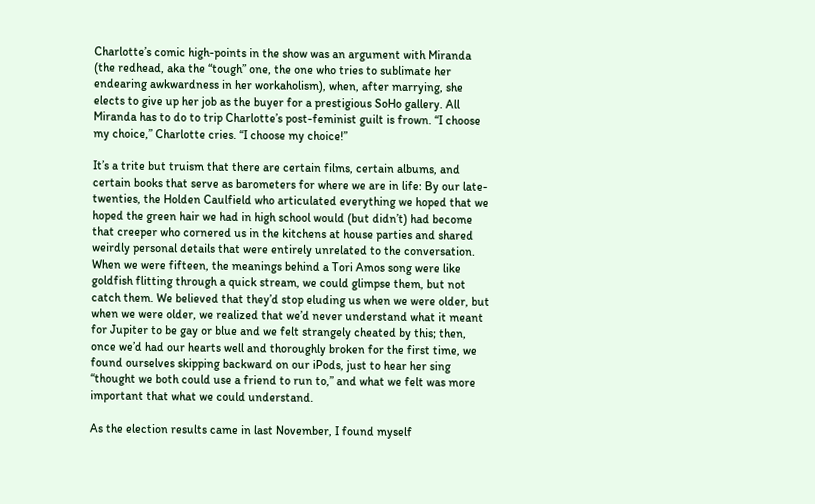Charlotte’s comic high-points in the show was an argument with Miranda (the redhead, aka the “tough” one, the one who tries to sublimate her endearing awkwardness in her workaholism), when, after marrying, she elects to give up her job as the buyer for a prestigious SoHo gallery. All Miranda has to do to trip Charlotte’s post-feminist guilt is frown. “I choose my choice,” Charlotte cries. “I choose my choice!”

It’s a trite but truism that there are certain films, certain albums, and certain books that serve as barometers for where we are in life: By our late-twenties, the Holden Caulfield who articulated everything we hoped that we hoped the green hair we had in high school would (but didn’t) had become that creeper who cornered us in the kitchens at house parties and shared weirdly personal details that were entirely unrelated to the conversation. When we were fifteen, the meanings behind a Tori Amos song were like goldfish flitting through a quick stream, we could glimpse them, but not catch them. We believed that they’d stop eluding us when we were older, but when we were older, we realized that we’d never understand what it meant for Jupiter to be gay or blue and we felt strangely cheated by this; then, once we’d had our hearts well and thoroughly broken for the first time, we found ourselves skipping backward on our iPods, just to hear her sing “thought we both could use a friend to run to,” and what we felt was more important that what we could understand.

As the election results came in last November, I found myself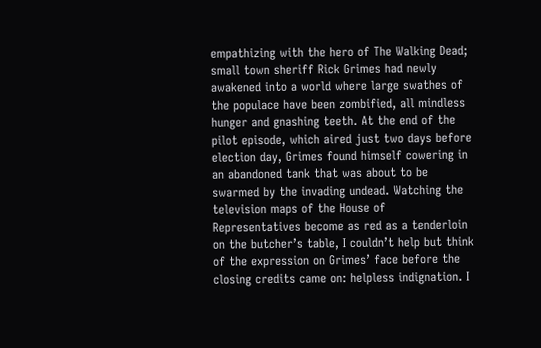empathizing with the hero of The Walking Dead; small town sheriff Rick Grimes had newly awakened into a world where large swathes of the populace have been zombified, all mindless hunger and gnashing teeth. At the end of the pilot episode, which aired just two days before election day, Grimes found himself cowering in an abandoned tank that was about to be swarmed by the invading undead. Watching the television maps of the House of Representatives become as red as a tenderloin on the butcher’s table, I couldn’t help but think of the expression on Grimes’ face before the closing credits came on: helpless indignation. I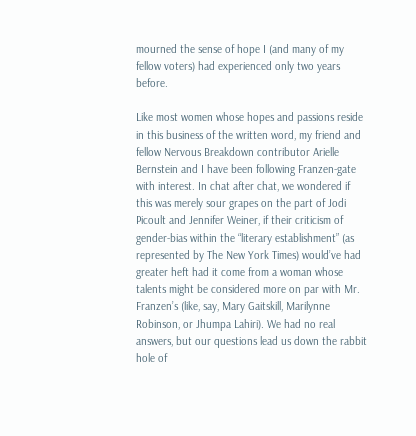mourned the sense of hope I (and many of my fellow voters) had experienced only two years before.

Like most women whose hopes and passions reside in this business of the written word, my friend and fellow Nervous Breakdown contributor Arielle Bernstein and I have been following Franzen-gate with interest. In chat after chat, we wondered if this was merely sour grapes on the part of Jodi Picoult and Jennifer Weiner, if their criticism of gender-bias within the “literary establishment” (as represented by The New York Times) would’ve had greater heft had it come from a woman whose talents might be considered more on par with Mr. Franzen’s (like, say, Mary Gaitskill, Marilynne Robinson, or Jhumpa Lahiri). We had no real answers, but our questions lead us down the rabbit hole of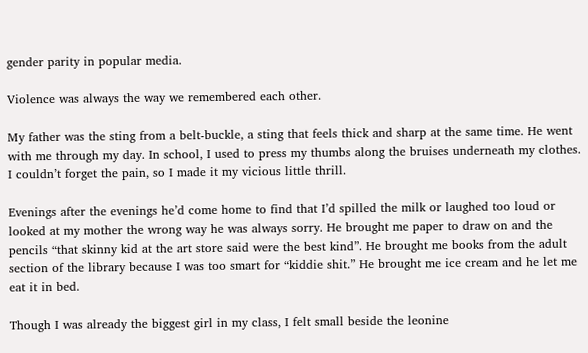gender parity in popular media.

Violence was always the way we remembered each other.

My father was the sting from a belt-buckle, a sting that feels thick and sharp at the same time. He went with me through my day. In school, I used to press my thumbs along the bruises underneath my clothes. I couldn’t forget the pain, so I made it my vicious little thrill.

Evenings after the evenings he’d come home to find that I’d spilled the milk or laughed too loud or looked at my mother the wrong way he was always sorry. He brought me paper to draw on and the pencils “that skinny kid at the art store said were the best kind”. He brought me books from the adult section of the library because I was too smart for “kiddie shit.” He brought me ice cream and he let me eat it in bed.

Though I was already the biggest girl in my class, I felt small beside the leonine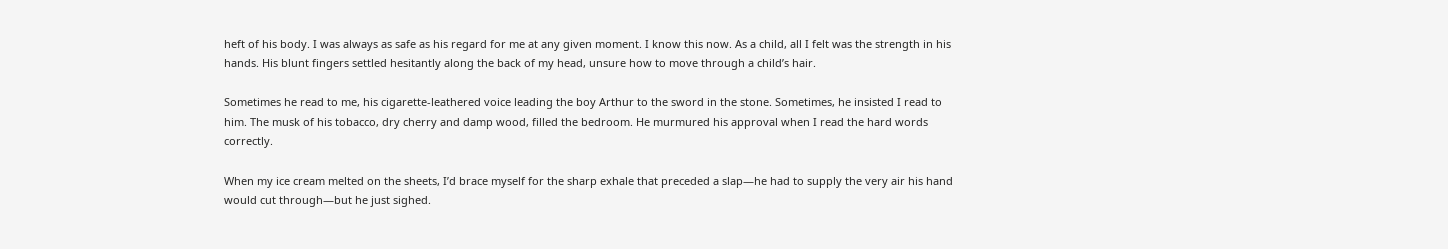heft of his body. I was always as safe as his regard for me at any given moment. I know this now. As a child, all I felt was the strength in his hands. His blunt fingers settled hesitantly along the back of my head, unsure how to move through a child’s hair.

Sometimes he read to me, his cigarette-leathered voice leading the boy Arthur to the sword in the stone. Sometimes, he insisted I read to him. The musk of his tobacco, dry cherry and damp wood, filled the bedroom. He murmured his approval when I read the hard words correctly.

When my ice cream melted on the sheets, I’d brace myself for the sharp exhale that preceded a slap—he had to supply the very air his hand would cut through—but he just sighed.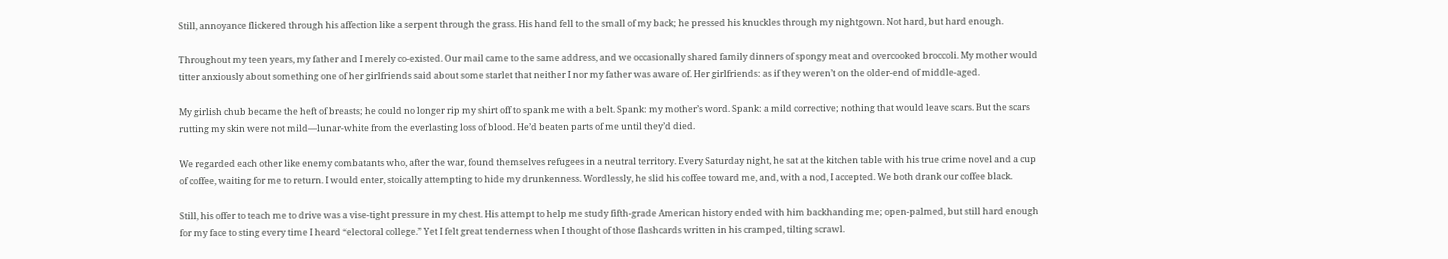Still, annoyance flickered through his affection like a serpent through the grass. His hand fell to the small of my back; he pressed his knuckles through my nightgown. Not hard, but hard enough.

Throughout my teen years, my father and I merely co-existed. Our mail came to the same address, and we occasionally shared family dinners of spongy meat and overcooked broccoli. My mother would titter anxiously about something one of her girlfriends said about some starlet that neither I nor my father was aware of. Her girlfriends: as if they weren’t on the older-end of middle-aged.

My girlish chub became the heft of breasts; he could no longer rip my shirt off to spank me with a belt. Spank: my mother’s word. Spank: a mild corrective; nothing that would leave scars. But the scars rutting my skin were not mild—lunar-white from the everlasting loss of blood. He’d beaten parts of me until they’d died.

We regarded each other like enemy combatants who, after the war, found themselves refugees in a neutral territory. Every Saturday night, he sat at the kitchen table with his true crime novel and a cup of coffee, waiting for me to return. I would enter, stoically attempting to hide my drunkenness. Wordlessly, he slid his coffee toward me, and, with a nod, I accepted. We both drank our coffee black.

Still, his offer to teach me to drive was a vise-tight pressure in my chest. His attempt to help me study fifth-grade American history ended with him backhanding me; open-palmed, but still hard enough for my face to sting every time I heard “electoral college.” Yet I felt great tenderness when I thought of those flashcards written in his cramped, tilting scrawl.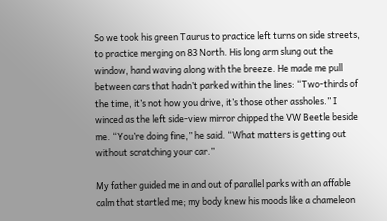So we took his green Taurus to practice left turns on side streets, to practice merging on 83 North. His long arm slung out the window, hand waving along with the breeze. He made me pull between cars that hadn’t parked within the lines: “Two-thirds of the time, it’s not how you drive, it’s those other assholes.” I winced as the left side-view mirror chipped the VW Beetle beside me. “You’re doing fine,” he said. “What matters is getting out without scratching your car.”

My father guided me in and out of parallel parks with an affable calm that startled me; my body knew his moods like a chameleon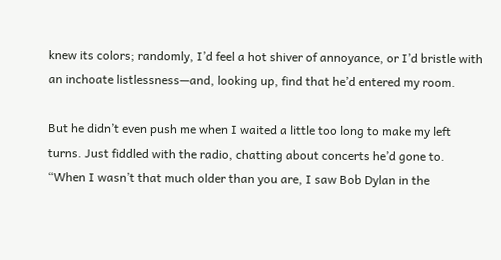knew its colors; randomly, I’d feel a hot shiver of annoyance, or I’d bristle with an inchoate listlessness—and, looking up, find that he’d entered my room.

But he didn’t even push me when I waited a little too long to make my left turns. Just fiddled with the radio, chatting about concerts he’d gone to. “When I wasn’t that much older than you are, I saw Bob Dylan in the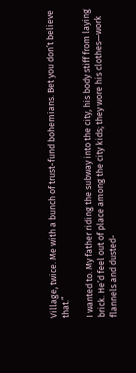Village, twice. Me with a bunch of trust-fund bohemians. Bet you don’t believe that.”

I wanted to. My father riding the subway into the city, his body stiff from laying brick. He’d feel out of place among the city kids; they wore his clothes—work flannels and dusted-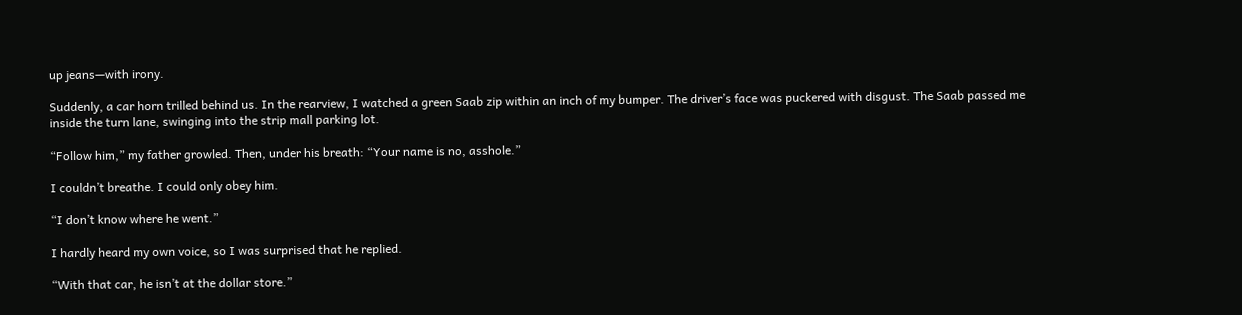up jeans—with irony.

Suddenly, a car horn trilled behind us. In the rearview, I watched a green Saab zip within an inch of my bumper. The driver’s face was puckered with disgust. The Saab passed me inside the turn lane, swinging into the strip mall parking lot.

“Follow him,” my father growled. Then, under his breath: “Your name is no, asshole.”

I couldn’t breathe. I could only obey him.

“I don’t know where he went.”

I hardly heard my own voice, so I was surprised that he replied.

“With that car, he isn’t at the dollar store.”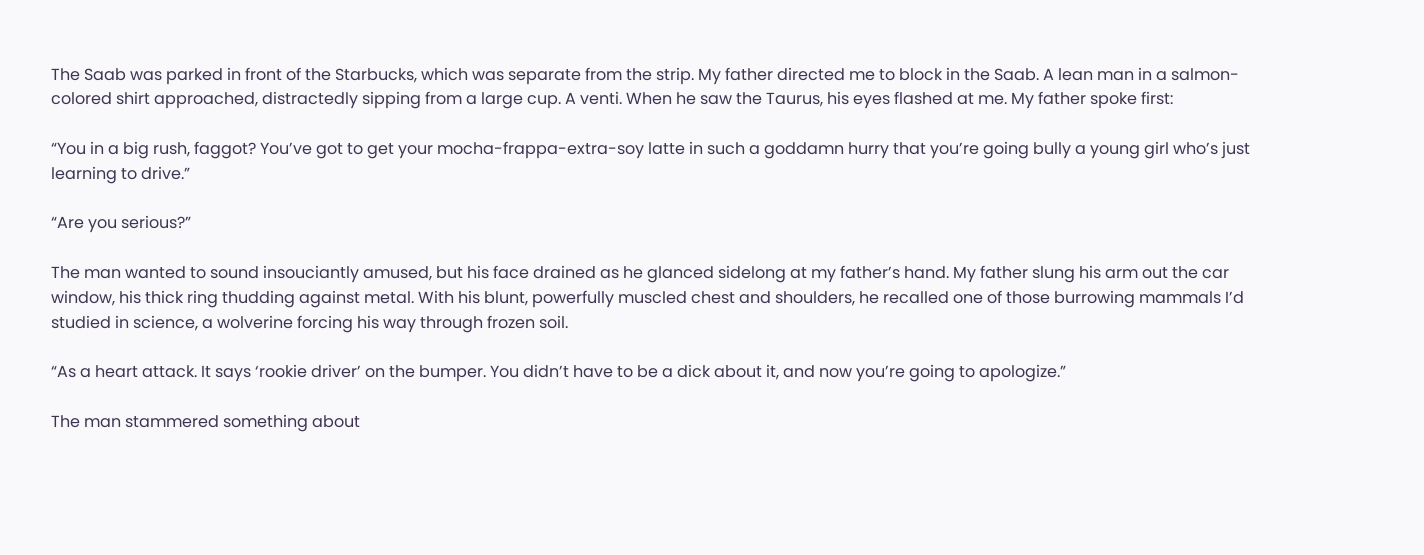The Saab was parked in front of the Starbucks, which was separate from the strip. My father directed me to block in the Saab. A lean man in a salmon-colored shirt approached, distractedly sipping from a large cup. A venti. When he saw the Taurus, his eyes flashed at me. My father spoke first:

“You in a big rush, faggot? You’ve got to get your mocha-frappa-extra-soy latte in such a goddamn hurry that you’re going bully a young girl who’s just learning to drive.”

“Are you serious?”

The man wanted to sound insouciantly amused, but his face drained as he glanced sidelong at my father’s hand. My father slung his arm out the car window, his thick ring thudding against metal. With his blunt, powerfully muscled chest and shoulders, he recalled one of those burrowing mammals I’d studied in science, a wolverine forcing his way through frozen soil.

“As a heart attack. It says ‘rookie driver’ on the bumper. You didn’t have to be a dick about it, and now you’re going to apologize.”

The man stammered something about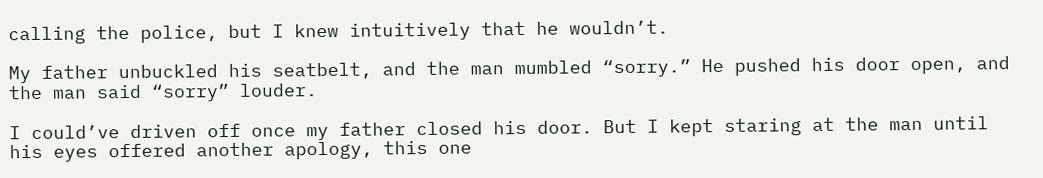calling the police, but I knew intuitively that he wouldn’t.

My father unbuckled his seatbelt, and the man mumbled “sorry.” He pushed his door open, and the man said “sorry” louder.

I could’ve driven off once my father closed his door. But I kept staring at the man until his eyes offered another apology, this one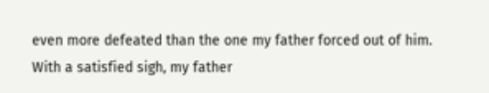even more defeated than the one my father forced out of him. With a satisfied sigh, my father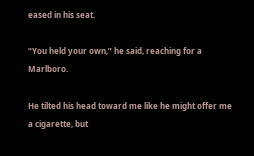eased in his seat.

“You held your own,” he said, reaching for a Marlboro.

He tilted his head toward me like he might offer me a cigarette, but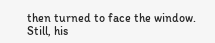then turned to face the window. Still, his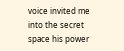voice invited me into the secret space his power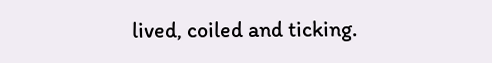lived, coiled and ticking.